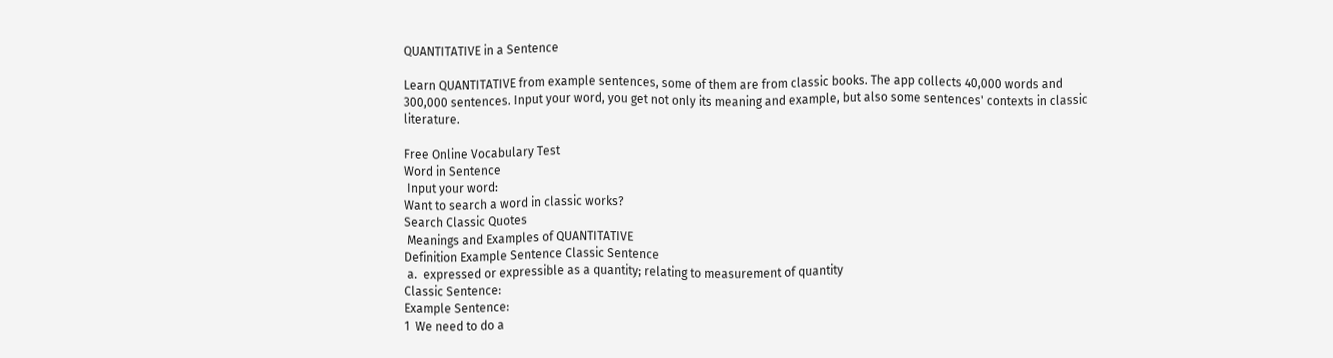QUANTITATIVE in a Sentence

Learn QUANTITATIVE from example sentences, some of them are from classic books. The app collects 40,000 words and 300,000 sentences. Input your word, you get not only its meaning and example, but also some sentences' contexts in classic literature.

Free Online Vocabulary Test
Word in Sentence
 Input your word:
Want to search a word in classic works?
Search Classic Quotes
 Meanings and Examples of QUANTITATIVE
Definition Example Sentence Classic Sentence
 a.  expressed or expressible as a quantity; relating to measurement of quantity
Classic Sentence:
Example Sentence:
1  We need to do a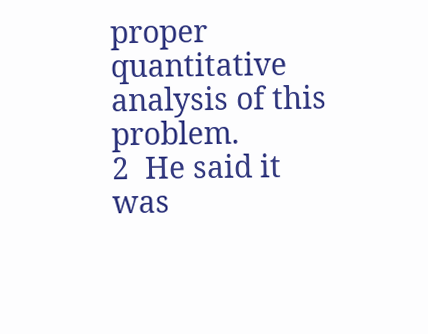proper quantitative analysis of this problem.
2  He said it was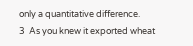only a quantitative difference.
3  As you knew it exported wheat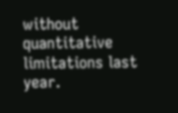without quantitative limitations last year.